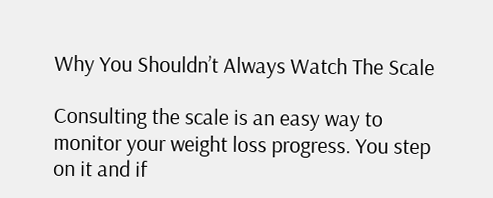Why You Shouldn’t Always Watch The Scale

Consulting the scale is an easy way to monitor your weight loss progress. You step on it and if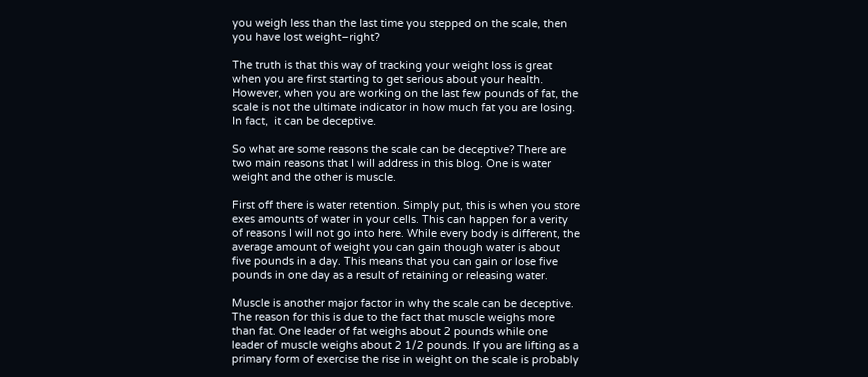you weigh less than the last time you stepped on the scale, then you have lost weight–right?

The truth is that this way of tracking your weight loss is great when you are first starting to get serious about your health. However, when you are working on the last few pounds of fat, the scale is not the ultimate indicator in how much fat you are losing.  In fact,  it can be deceptive.

So what are some reasons the scale can be deceptive? There are two main reasons that I will address in this blog. One is water weight and the other is muscle.

First off there is water retention. Simply put, this is when you store exes amounts of water in your cells. This can happen for a verity of reasons I will not go into here. While every body is different, the average amount of weight you can gain though water is about five pounds in a day. This means that you can gain or lose five pounds in one day as a result of retaining or releasing water.

Muscle is another major factor in why the scale can be deceptive. The reason for this is due to the fact that muscle weighs more than fat. One leader of fat weighs about 2 pounds while one leader of muscle weighs about 2 1/2 pounds. If you are lifting as a primary form of exercise the rise in weight on the scale is probably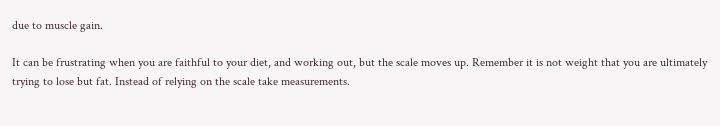due to muscle gain.

It can be frustrating when you are faithful to your diet, and working out, but the scale moves up. Remember it is not weight that you are ultimately trying to lose but fat. Instead of relying on the scale take measurements.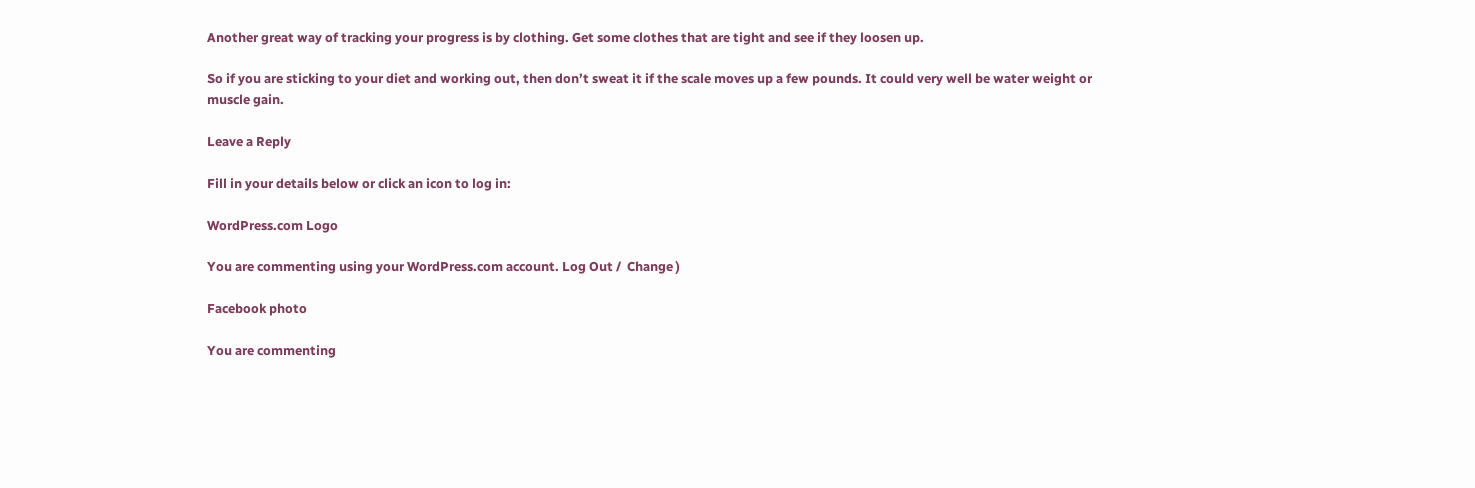Another great way of tracking your progress is by clothing. Get some clothes that are tight and see if they loosen up.

So if you are sticking to your diet and working out, then don’t sweat it if the scale moves up a few pounds. It could very well be water weight or muscle gain.

Leave a Reply

Fill in your details below or click an icon to log in:

WordPress.com Logo

You are commenting using your WordPress.com account. Log Out /  Change )

Facebook photo

You are commenting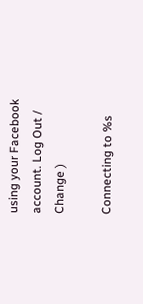using your Facebook account. Log Out /  Change )

Connecting to %s